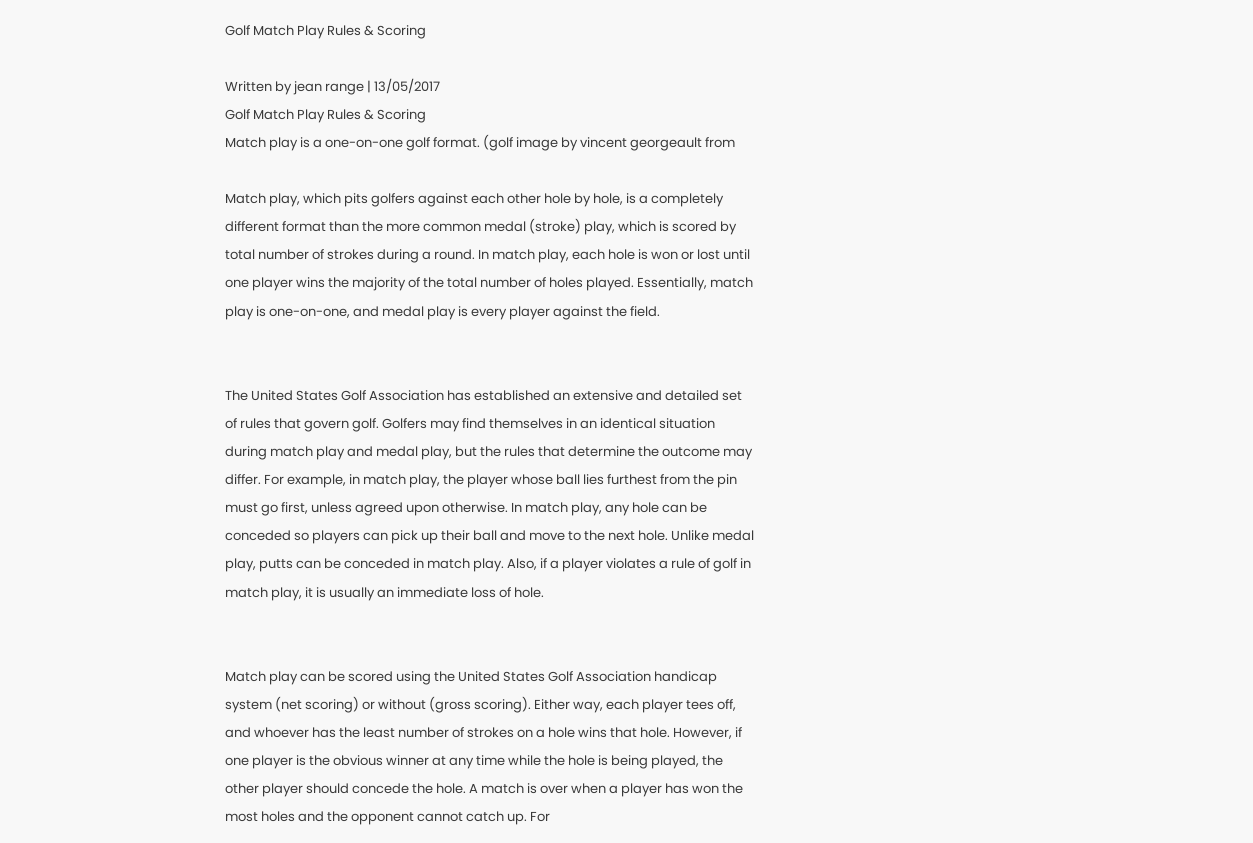Golf Match Play Rules & Scoring

Written by jean range | 13/05/2017
Golf Match Play Rules & Scoring
Match play is a one-on-one golf format. (golf image by vincent georgeault from

Match play, which pits golfers against each other hole by hole, is a completely different format than the more common medal (stroke) play, which is scored by total number of strokes during a round. In match play, each hole is won or lost until one player wins the majority of the total number of holes played. Essentially, match play is one-on-one, and medal play is every player against the field.


The United States Golf Association has established an extensive and detailed set of rules that govern golf. Golfers may find themselves in an identical situation during match play and medal play, but the rules that determine the outcome may differ. For example, in match play, the player whose ball lies furthest from the pin must go first, unless agreed upon otherwise. In match play, any hole can be conceded so players can pick up their ball and move to the next hole. Unlike medal play, putts can be conceded in match play. Also, if a player violates a rule of golf in match play, it is usually an immediate loss of hole.


Match play can be scored using the United States Golf Association handicap system (net scoring) or without (gross scoring). Either way, each player tees off, and whoever has the least number of strokes on a hole wins that hole. However, if one player is the obvious winner at any time while the hole is being played, the other player should concede the hole. A match is over when a player has won the most holes and the opponent cannot catch up. For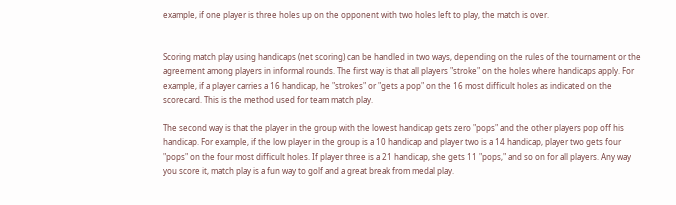example, if one player is three holes up on the opponent with two holes left to play, the match is over.


Scoring match play using handicaps (net scoring) can be handled in two ways, depending on the rules of the tournament or the agreement among players in informal rounds. The first way is that all players "stroke" on the holes where handicaps apply. For example, if a player carries a 16 handicap, he "strokes" or "gets a pop" on the 16 most difficult holes as indicated on the scorecard. This is the method used for team match play.

The second way is that the player in the group with the lowest handicap gets zero "pops" and the other players pop off his handicap. For example, if the low player in the group is a 10 handicap and player two is a 14 handicap, player two gets four "pops" on the four most difficult holes. If player three is a 21 handicap, she gets 11 "pops," and so on for all players. Any way you score it, match play is a fun way to golf and a great break from medal play.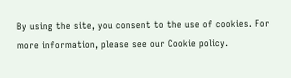By using the site, you consent to the use of cookies. For more information, please see our Cookie policy.